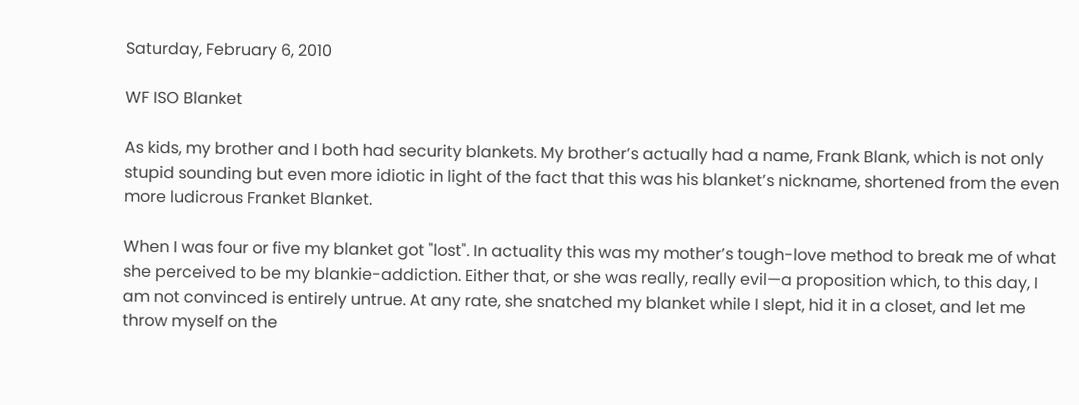Saturday, February 6, 2010

WF ISO Blanket

As kids, my brother and I both had security blankets. My brother’s actually had a name, Frank Blank, which is not only stupid sounding but even more idiotic in light of the fact that this was his blanket’s nickname, shortened from the even more ludicrous Franket Blanket.

When I was four or five my blanket got "lost". In actuality this was my mother’s tough-love method to break me of what she perceived to be my blankie-addiction. Either that, or she was really, really evil—a proposition which, to this day, I am not convinced is entirely untrue. At any rate, she snatched my blanket while I slept, hid it in a closet, and let me throw myself on the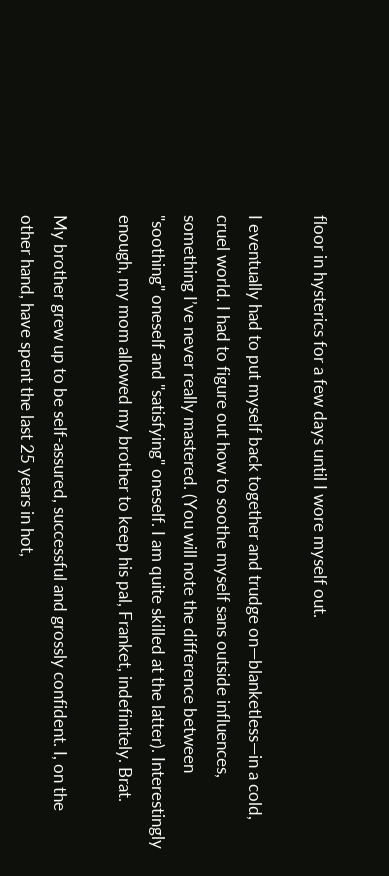floor in hysterics for a few days until I wore myself out.

I eventually had to put myself back together and trudge on—blanketless—in a cold, cruel world. I had to figure out how to soothe myself sans outside influences, something I’ve never really mastered. (You will note the difference between "soothing" oneself and "satisfying" oneself. I am quite skilled at the latter). Interestingly enough, my mom allowed my brother to keep his pal, Franket, indefinitely. Brat.

My brother grew up to be self-assured, successful and grossly confident. I, on the other hand, have spent the last 25 years in hot,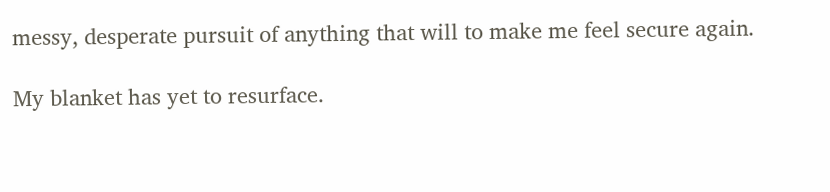messy, desperate pursuit of anything that will to make me feel secure again.

My blanket has yet to resurface.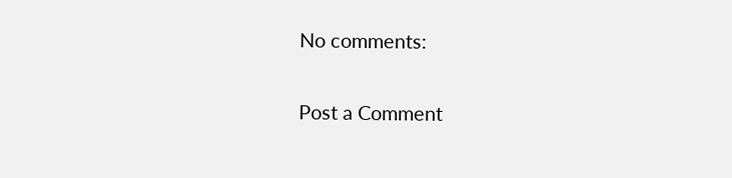No comments:

Post a Comment